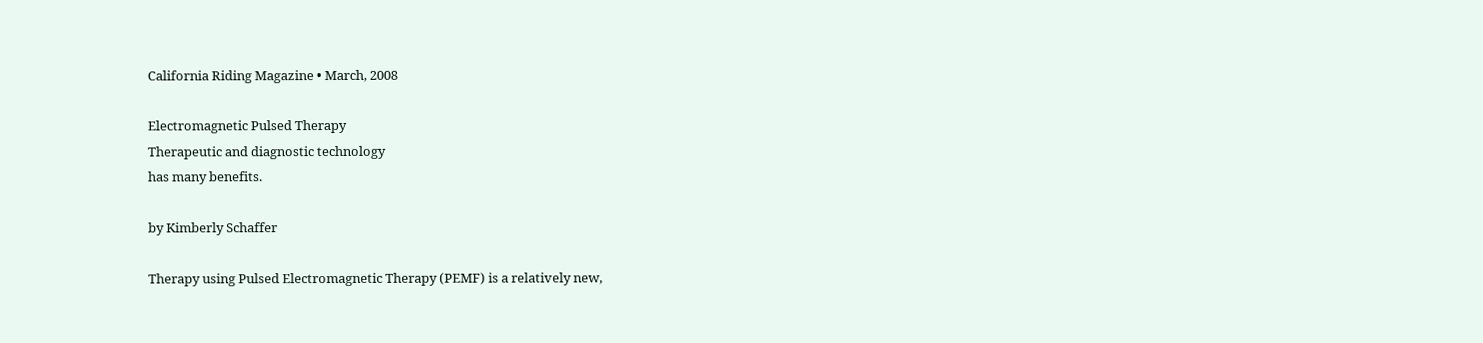California Riding Magazine • March, 2008

Electromagnetic Pulsed Therapy
Therapeutic and diagnostic technology
has many benefits.

by Kimberly Schaffer

Therapy using Pulsed Electromagnetic Therapy (PEMF) is a relatively new,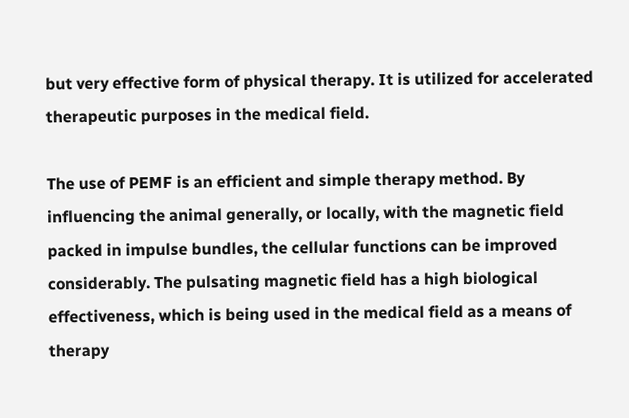but very effective form of physical therapy. It is utilized for accelerated therapeutic purposes in the medical field.

The use of PEMF is an efficient and simple therapy method. By influencing the animal generally, or locally, with the magnetic field packed in impulse bundles, the cellular functions can be improved considerably. The pulsating magnetic field has a high biological effectiveness, which is being used in the medical field as a means of therapy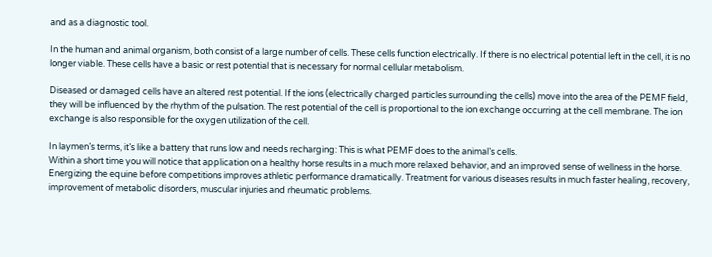and as a diagnostic tool.

In the human and animal organism, both consist of a large number of cells. These cells function electrically. If there is no electrical potential left in the cell, it is no longer viable. These cells have a basic or rest potential that is necessary for normal cellular metabolism.

Diseased or damaged cells have an altered rest potential. If the ions (electrically charged particles surrounding the cells) move into the area of the PEMF field, they will be influenced by the rhythm of the pulsation. The rest potential of the cell is proportional to the ion exchange occurring at the cell membrane. The ion exchange is also responsible for the oxygen utilization of the cell.

In laymen’s terms, it’s like a battery that runs low and needs recharging: This is what PEMF does to the animal’s cells.
Within a short time you will notice that application on a healthy horse results in a much more relaxed behavior, and an improved sense of wellness in the horse. Energizing the equine before competitions improves athletic performance dramatically. Treatment for various diseases results in much faster healing, recovery, improvement of metabolic disorders, muscular injuries and rheumatic problems.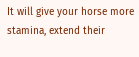It will give your horse more stamina, extend their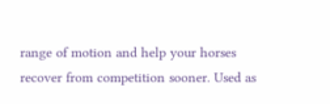range of motion and help your horses recover from competition sooner. Used as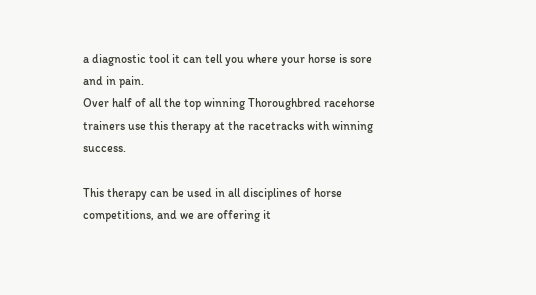a diagnostic tool it can tell you where your horse is sore and in pain.
Over half of all the top winning Thoroughbred racehorse trainers use this therapy at the racetracks with winning success.

This therapy can be used in all disciplines of horse competitions, and we are offering it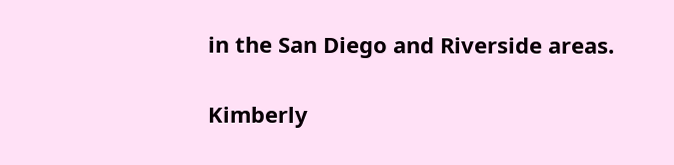in the San Diego and Riverside areas.

Kimberly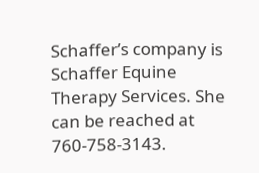Schaffer’s company is Schaffer Equine Therapy Services. She can be reached at 760-758-3143.